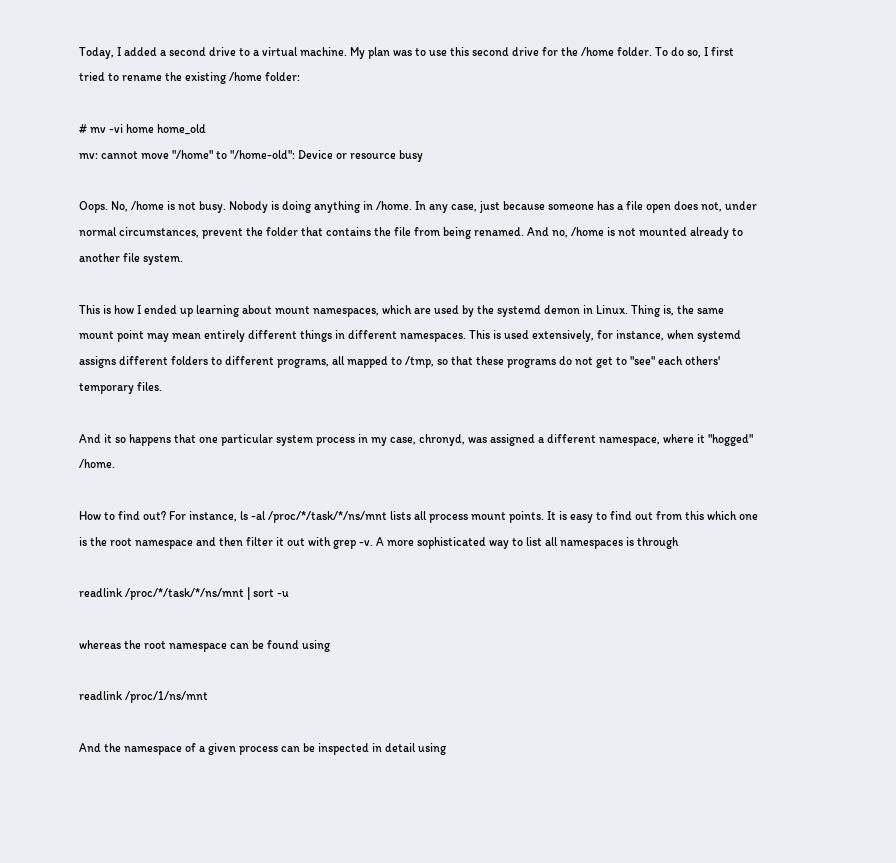Today, I added a second drive to a virtual machine. My plan was to use this second drive for the /home folder. To do so, I first tried to rename the existing /home folder:

# mv -vi home home_old
mv: cannot move "/home" to "/home-old": Device or resource busy

Oops. No, /home is not busy. Nobody is doing anything in /home. In any case, just because someone has a file open does not, under normal circumstances, prevent the folder that contains the file from being renamed. And no, /home is not mounted already to another file system.

This is how I ended up learning about mount namespaces, which are used by the systemd demon in Linux. Thing is, the same mount point may mean entirely different things in different namespaces. This is used extensively, for instance, when systemd assigns different folders to different programs, all mapped to /tmp, so that these programs do not get to "see" each others' temporary files.

And it so happens that one particular system process in my case, chronyd, was assigned a different namespace, where it "hogged" /home.

How to find out? For instance, ls -al /proc/*/task/*/ns/mnt lists all process mount points. It is easy to find out from this which one is the root namespace and then filter it out with grep -v. A more sophisticated way to list all namespaces is through

readlink /proc/*/task/*/ns/mnt | sort -u

whereas the root namespace can be found using

readlink /proc/1/ns/mnt

And the namespace of a given process can be inspected in detail using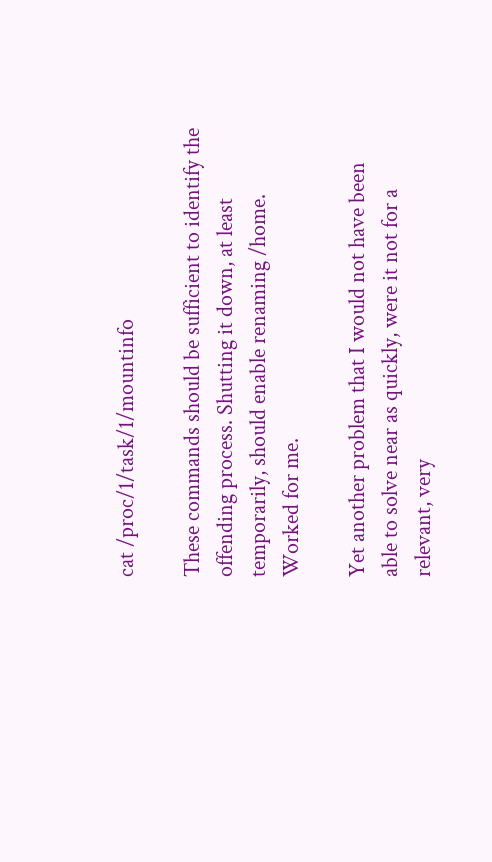cat /proc/1/task/1/mountinfo

These commands should be sufficient to identify the offending process. Shutting it down, at least temporarily, should enable renaming /home. Worked for me.

Yet another problem that I would not have been able to solve near as quickly, were it not for a relevant, very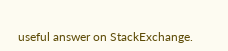useful answer on StackExchange.